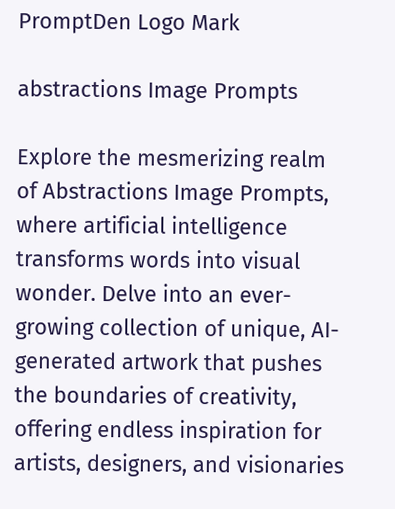PromptDen Logo Mark

abstractions Image Prompts

Explore the mesmerizing realm of Abstractions Image Prompts, where artificial intelligence transforms words into visual wonder. Delve into an ever-growing collection of unique, AI-generated artwork that pushes the boundaries of creativity, offering endless inspiration for artists, designers, and visionaries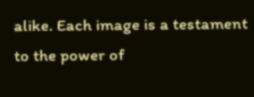alike. Each image is a testament to the power of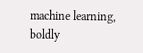machine learning, boldly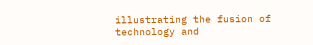illustrating the fusion of technology and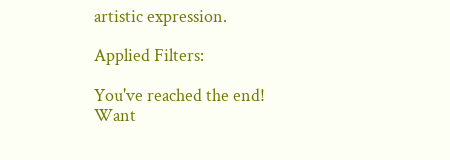artistic expression.

Applied Filters:

You've reached the end!
Want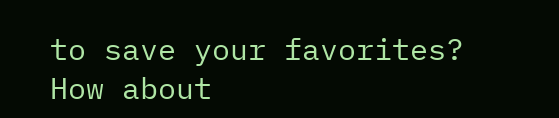to save your favorites?  How about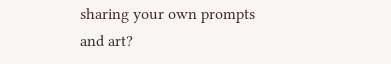sharing your own prompts and art?